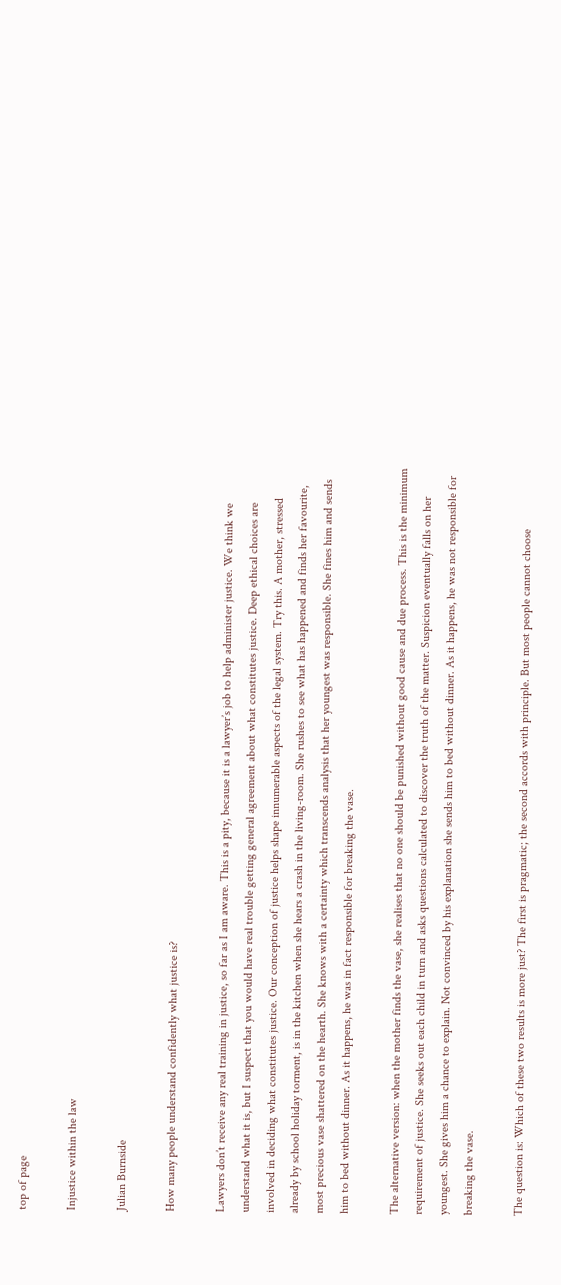top of page

Injustice within the law

Julian Burnside

How many people understand confidently what justice is?

Lawyers don’t receive any real training in justice, so far as I am aware. This is a pity, because it is a lawyer’s job to help administer justice. We think we understand what it is, but I suspect that you would have real trouble getting general agreement about what constitutes justice. Deep ethical choices are involved in deciding what constitutes justice. Our conception of justice helps shape innumerable aspects of the legal system. Try this. A mother, stressed already by school holiday torment, is in the kitchen when she hears a crash in the living-room. She rushes to see what has happened and finds her favourite, most precious vase shattered on the hearth. She knows with a certainty which transcends analysis that her youngest was responsible. She fines him and sends him to bed without dinner. As it happens, he was in fact responsible for breaking the vase.

The alternative version: when the mother finds the vase, she realises that no one should be punished without good cause and due process. This is the minimum requirement of justice. She seeks out each child in turn and asks questions calculated to discover the truth of the matter. Suspicion eventually falls on her youngest. She gives him a chance to explain. Not convinced by his explanation she sends him to bed without dinner. As it happens, he was not responsible for breaking the vase.

The question is: Which of these two results is more just? The first is pragmatic; the second accords with principle. But most people cannot choose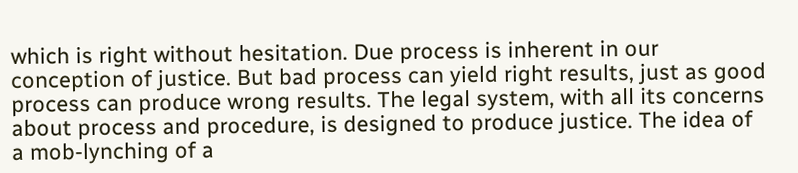which is right without hesitation. Due process is inherent in our conception of justice. But bad process can yield right results, just as good process can produce wrong results. The legal system, with all its concerns about process and procedure, is designed to produce justice. The idea of a mob-lynching of a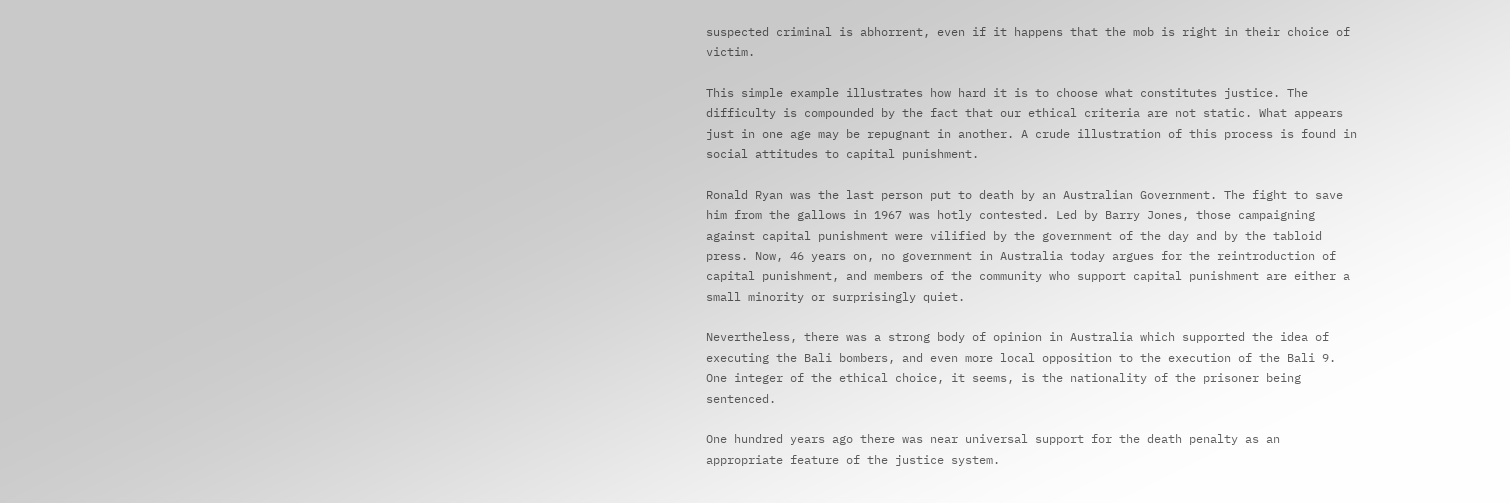suspected criminal is abhorrent, even if it happens that the mob is right in their choice of victim.

This simple example illustrates how hard it is to choose what constitutes justice. The difficulty is compounded by the fact that our ethical criteria are not static. What appears just in one age may be repugnant in another. A crude illustration of this process is found in social attitudes to capital punishment.

Ronald Ryan was the last person put to death by an Australian Government. The fight to save him from the gallows in 1967 was hotly contested. Led by Barry Jones, those campaigning against capital punishment were vilified by the government of the day and by the tabloid press. Now, 46 years on, no government in Australia today argues for the reintroduction of capital punishment, and members of the community who support capital punishment are either a small minority or surprisingly quiet.

Nevertheless, there was a strong body of opinion in Australia which supported the idea of executing the Bali bombers, and even more local opposition to the execution of the Bali 9. One integer of the ethical choice, it seems, is the nationality of the prisoner being sentenced.

One hundred years ago there was near universal support for the death penalty as an appropriate feature of the justice system.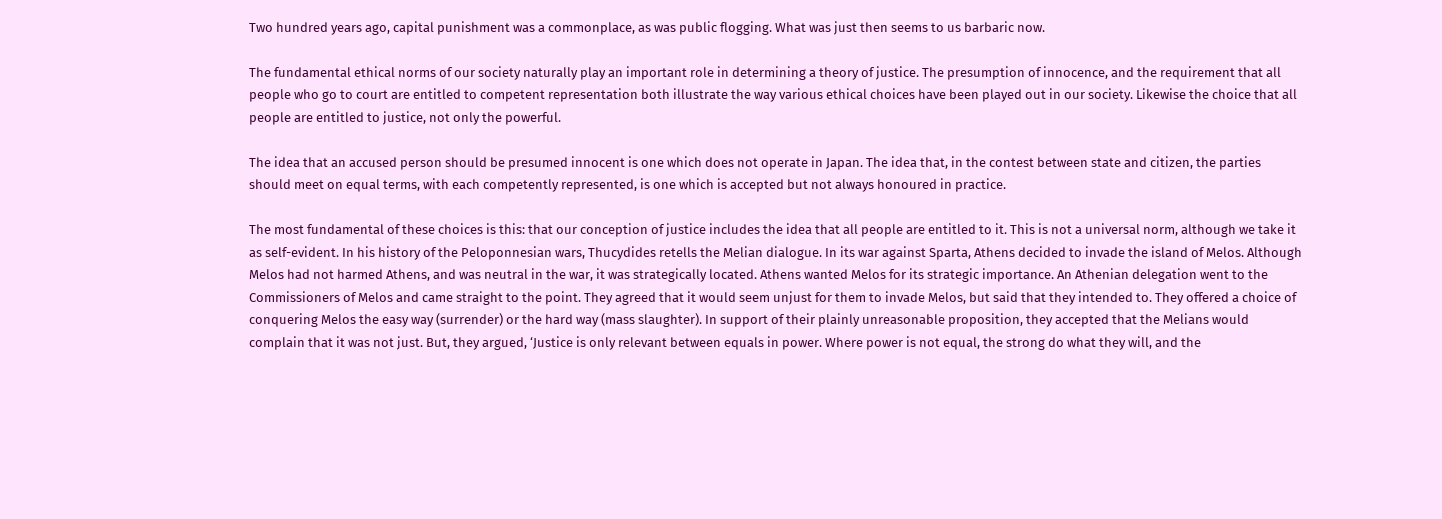Two hundred years ago, capital punishment was a commonplace, as was public flogging. What was just then seems to us barbaric now.

The fundamental ethical norms of our society naturally play an important role in determining a theory of justice. The presumption of innocence, and the requirement that all people who go to court are entitled to competent representation both illustrate the way various ethical choices have been played out in our society. Likewise the choice that all people are entitled to justice, not only the powerful.

The idea that an accused person should be presumed innocent is one which does not operate in Japan. The idea that, in the contest between state and citizen, the parties should meet on equal terms, with each competently represented, is one which is accepted but not always honoured in practice.

The most fundamental of these choices is this: that our conception of justice includes the idea that all people are entitled to it. This is not a universal norm, although we take it as self-evident. In his history of the Peloponnesian wars, Thucydides retells the Melian dialogue. In its war against Sparta, Athens decided to invade the island of Melos. Although Melos had not harmed Athens, and was neutral in the war, it was strategically located. Athens wanted Melos for its strategic importance. An Athenian delegation went to the Commissioners of Melos and came straight to the point. They agreed that it would seem unjust for them to invade Melos, but said that they intended to. They offered a choice of conquering Melos the easy way (surrender) or the hard way (mass slaughter). In support of their plainly unreasonable proposition, they accepted that the Melians would complain that it was not just. But, they argued, ‘Justice is only relevant between equals in power. Where power is not equal, the strong do what they will, and the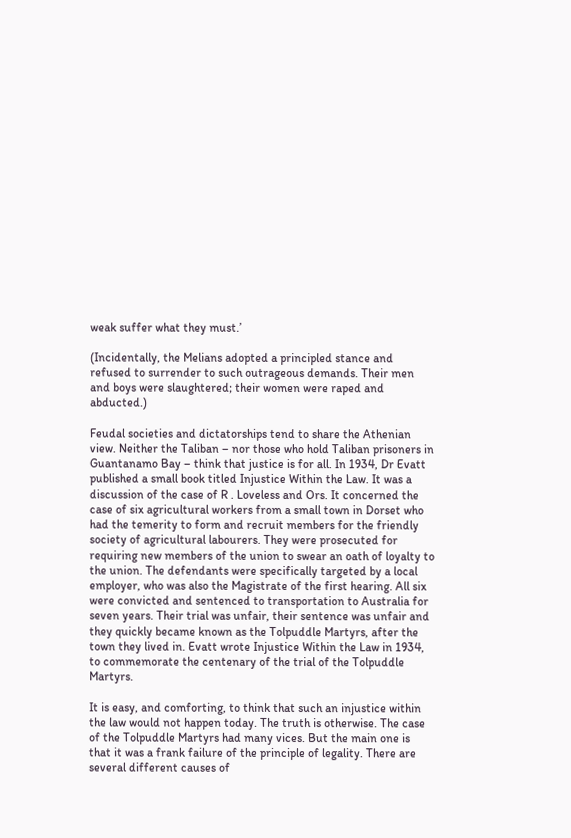weak suffer what they must.’

(Incidentally, the Melians adopted a principled stance and refused to surrender to such outrageous demands. Their men and boys were slaughtered; their women were raped and abducted.)

Feudal societies and dictatorships tend to share the Athenian view. Neither the Taliban – nor those who hold Taliban prisoners in Guantanamo Bay – think that justice is for all. In 1934, Dr Evatt published a small book titled Injustice Within the Law. It was a discussion of the case of R . Loveless and Ors. It concerned the case of six agricultural workers from a small town in Dorset who had the temerity to form and recruit members for the friendly society of agricultural labourers. They were prosecuted for requiring new members of the union to swear an oath of loyalty to the union. The defendants were specifically targeted by a local employer, who was also the Magistrate of the first hearing. All six were convicted and sentenced to transportation to Australia for seven years. Their trial was unfair, their sentence was unfair and they quickly became known as the Tolpuddle Martyrs, after the town they lived in. Evatt wrote Injustice Within the Law in 1934, to commemorate the centenary of the trial of the Tolpuddle Martyrs.

It is easy, and comforting, to think that such an injustice within the law would not happen today. The truth is otherwise. The case of the Tolpuddle Martyrs had many vices. But the main one is that it was a frank failure of the principle of legality. There are several different causes of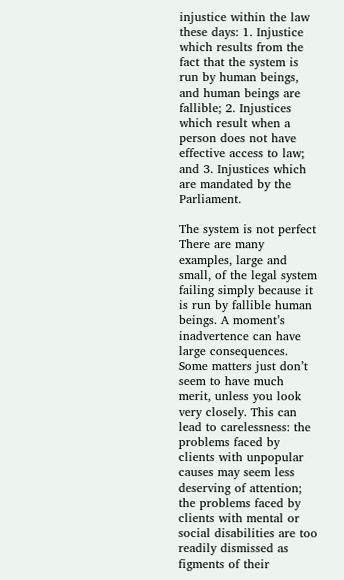injustice within the law these days: 1. Injustice which results from the fact that the system is run by human beings, and human beings are fallible; 2. Injustices which result when a person does not have effective access to law; and 3. Injustices which are mandated by the Parliament.

The system is not perfect There are many examples, large and small, of the legal system failing simply because it is run by fallible human beings. A moment’s inadvertence can have large consequences. Some matters just don’t seem to have much merit, unless you look very closely. This can lead to carelessness: the problems faced by clients with unpopular causes may seem less deserving of attention; the problems faced by clients with mental or social disabilities are too readily dismissed as figments of their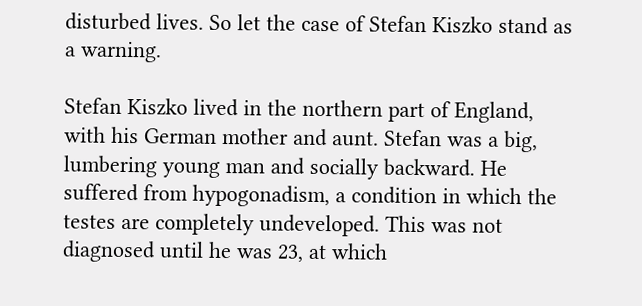disturbed lives. So let the case of Stefan Kiszko stand as a warning.

Stefan Kiszko lived in the northern part of England, with his German mother and aunt. Stefan was a big, lumbering young man and socially backward. He suffered from hypogonadism, a condition in which the testes are completely undeveloped. This was not diagnosed until he was 23, at which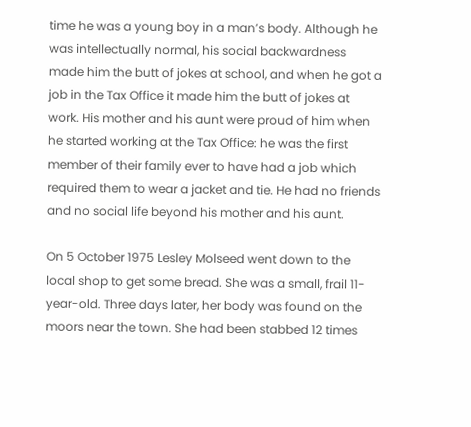time he was a young boy in a man’s body. Although he was intellectually normal, his social backwardness made him the butt of jokes at school, and when he got a job in the Tax Office it made him the butt of jokes at work. His mother and his aunt were proud of him when he started working at the Tax Office: he was the first member of their family ever to have had a job which required them to wear a jacket and tie. He had no friends and no social life beyond his mother and his aunt.

On 5 October 1975 Lesley Molseed went down to the local shop to get some bread. She was a small, frail 11-year-old. Three days later, her body was found on the moors near the town. She had been stabbed 12 times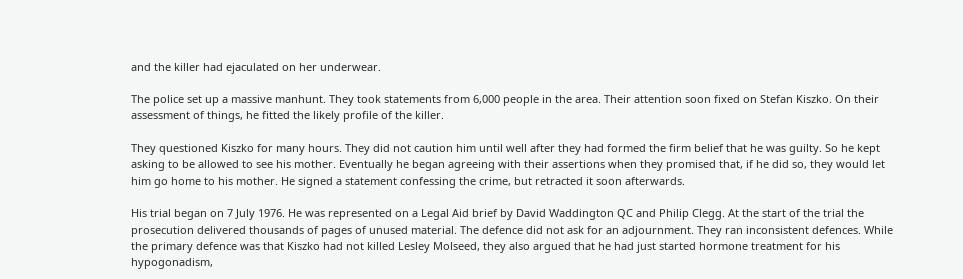and the killer had ejaculated on her underwear.

The police set up a massive manhunt. They took statements from 6,000 people in the area. Their attention soon fixed on Stefan Kiszko. On their assessment of things, he fitted the likely profile of the killer.

They questioned Kiszko for many hours. They did not caution him until well after they had formed the firm belief that he was guilty. So he kept asking to be allowed to see his mother. Eventually he began agreeing with their assertions when they promised that, if he did so, they would let him go home to his mother. He signed a statement confessing the crime, but retracted it soon afterwards.

His trial began on 7 July 1976. He was represented on a Legal Aid brief by David Waddington QC and Philip Clegg. At the start of the trial the prosecution delivered thousands of pages of unused material. The defence did not ask for an adjournment. They ran inconsistent defences. While the primary defence was that Kiszko had not killed Lesley Molseed, they also argued that he had just started hormone treatment for his hypogonadism,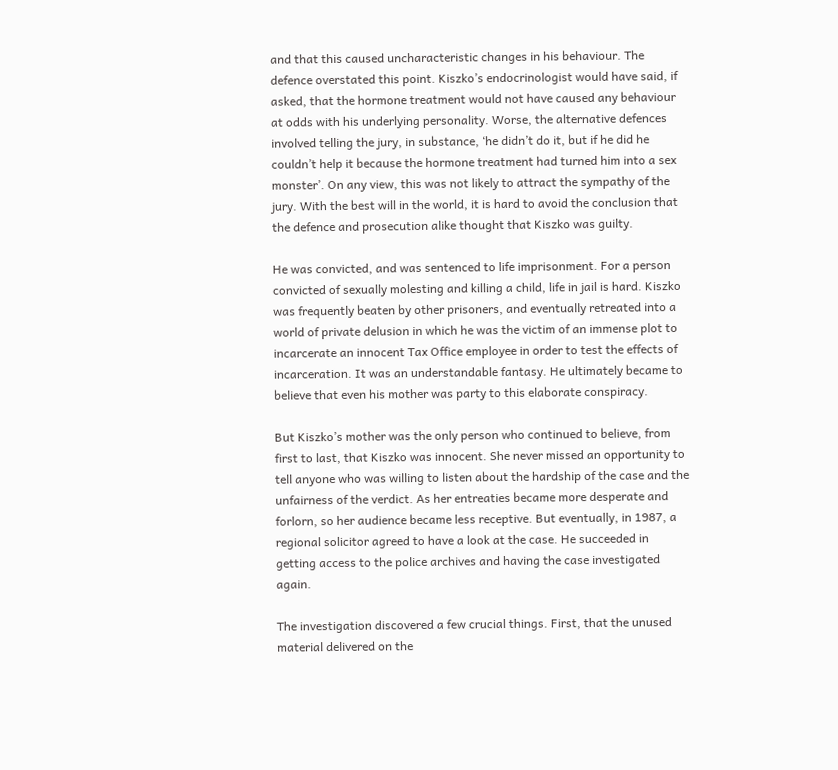and that this caused uncharacteristic changes in his behaviour. The defence overstated this point. Kiszko’s endocrinologist would have said, if asked, that the hormone treatment would not have caused any behaviour at odds with his underlying personality. Worse, the alternative defences involved telling the jury, in substance, ‘he didn’t do it, but if he did he couldn’t help it because the hormone treatment had turned him into a sex monster’. On any view, this was not likely to attract the sympathy of the jury. With the best will in the world, it is hard to avoid the conclusion that the defence and prosecution alike thought that Kiszko was guilty.

He was convicted, and was sentenced to life imprisonment. For a person convicted of sexually molesting and killing a child, life in jail is hard. Kiszko was frequently beaten by other prisoners, and eventually retreated into a world of private delusion in which he was the victim of an immense plot to incarcerate an innocent Tax Office employee in order to test the effects of incarceration. It was an understandable fantasy. He ultimately became to believe that even his mother was party to this elaborate conspiracy.

But Kiszko’s mother was the only person who continued to believe, from first to last, that Kiszko was innocent. She never missed an opportunity to tell anyone who was willing to listen about the hardship of the case and the unfairness of the verdict. As her entreaties became more desperate and forlorn, so her audience became less receptive. But eventually, in 1987, a regional solicitor agreed to have a look at the case. He succeeded in getting access to the police archives and having the case investigated again.

The investigation discovered a few crucial things. First, that the unused material delivered on the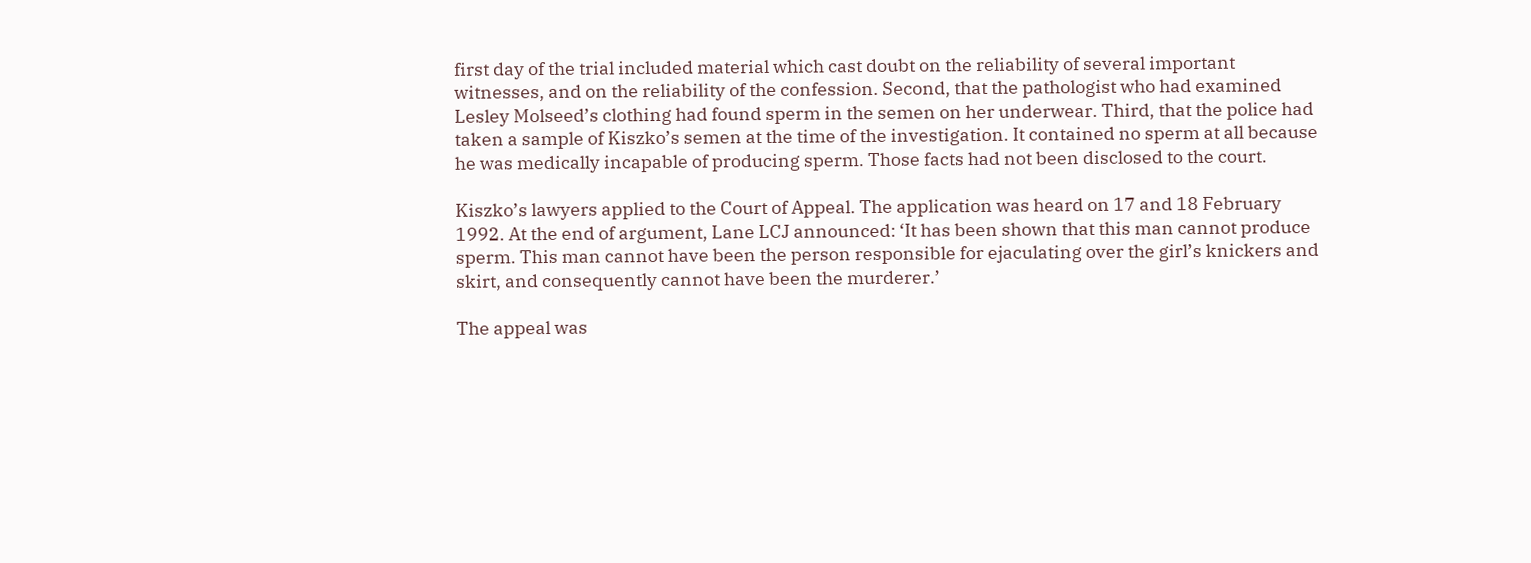first day of the trial included material which cast doubt on the reliability of several important witnesses, and on the reliability of the confession. Second, that the pathologist who had examined Lesley Molseed’s clothing had found sperm in the semen on her underwear. Third, that the police had taken a sample of Kiszko’s semen at the time of the investigation. It contained no sperm at all because he was medically incapable of producing sperm. Those facts had not been disclosed to the court.

Kiszko’s lawyers applied to the Court of Appeal. The application was heard on 17 and 18 February 1992. At the end of argument, Lane LCJ announced: ‘It has been shown that this man cannot produce sperm. This man cannot have been the person responsible for ejaculating over the girl’s knickers and skirt, and consequently cannot have been the murderer.’

The appeal was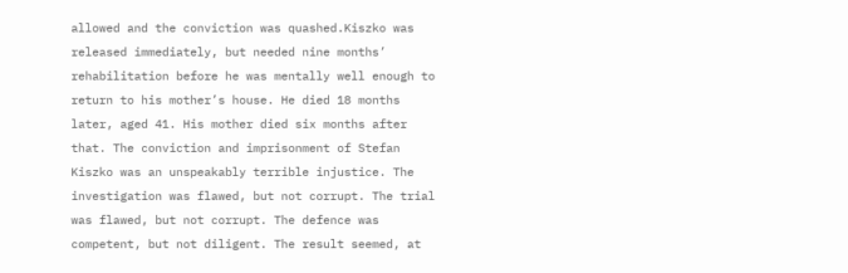allowed and the conviction was quashed.Kiszko was released immediately, but needed nine months’ rehabilitation before he was mentally well enough to return to his mother’s house. He died 18 months later, aged 41. His mother died six months after that. The conviction and imprisonment of Stefan Kiszko was an unspeakably terrible injustice. The investigation was flawed, but not corrupt. The trial was flawed, but not corrupt. The defence was competent, but not diligent. The result seemed, at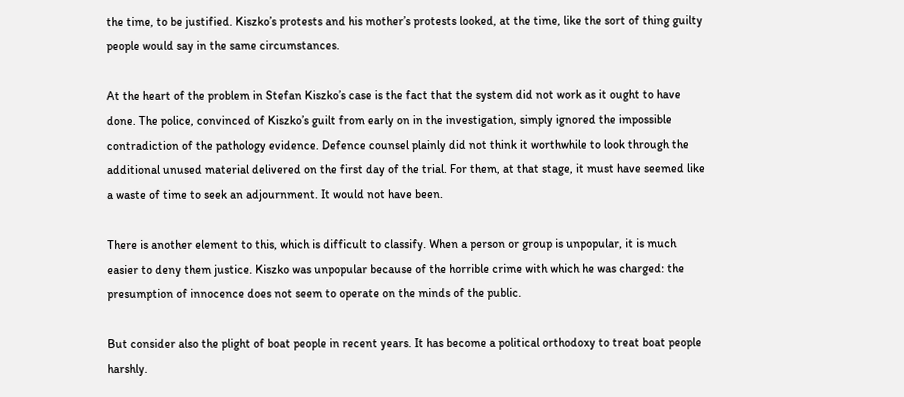the time, to be justified. Kiszko’s protests and his mother’s protests looked, at the time, like the sort of thing guilty people would say in the same circumstances.

At the heart of the problem in Stefan Kiszko’s case is the fact that the system did not work as it ought to have done. The police, convinced of Kiszko’s guilt from early on in the investigation, simply ignored the impossible contradiction of the pathology evidence. Defence counsel plainly did not think it worthwhile to look through the additional unused material delivered on the first day of the trial. For them, at that stage, it must have seemed like a waste of time to seek an adjournment. It would not have been.

There is another element to this, which is difficult to classify. When a person or group is unpopular, it is much easier to deny them justice. Kiszko was unpopular because of the horrible crime with which he was charged: the presumption of innocence does not seem to operate on the minds of the public.

But consider also the plight of boat people in recent years. It has become a political orthodoxy to treat boat people harshly.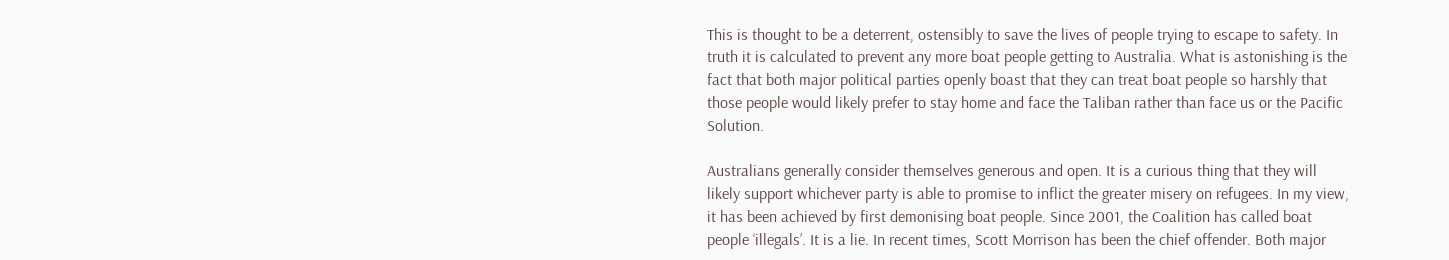This is thought to be a deterrent, ostensibly to save the lives of people trying to escape to safety. In truth it is calculated to prevent any more boat people getting to Australia. What is astonishing is the fact that both major political parties openly boast that they can treat boat people so harshly that those people would likely prefer to stay home and face the Taliban rather than face us or the Pacific Solution.

Australians generally consider themselves generous and open. It is a curious thing that they will likely support whichever party is able to promise to inflict the greater misery on refugees. In my view, it has been achieved by first demonising boat people. Since 2001, the Coalition has called boat people ‘illegals’. It is a lie. In recent times, Scott Morrison has been the chief offender. Both major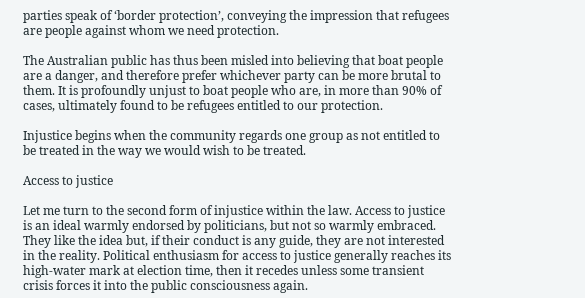parties speak of ‘border protection’, conveying the impression that refugees are people against whom we need protection.

The Australian public has thus been misled into believing that boat people are a danger, and therefore prefer whichever party can be more brutal to them. It is profoundly unjust to boat people who are, in more than 90% of cases, ultimately found to be refugees entitled to our protection.

Injustice begins when the community regards one group as not entitled to be treated in the way we would wish to be treated.

Access to justice

Let me turn to the second form of injustice within the law. Access to justice is an ideal warmly endorsed by politicians, but not so warmly embraced. They like the idea but, if their conduct is any guide, they are not interested in the reality. Political enthusiasm for access to justice generally reaches its high-water mark at election time, then it recedes unless some transient crisis forces it into the public consciousness again.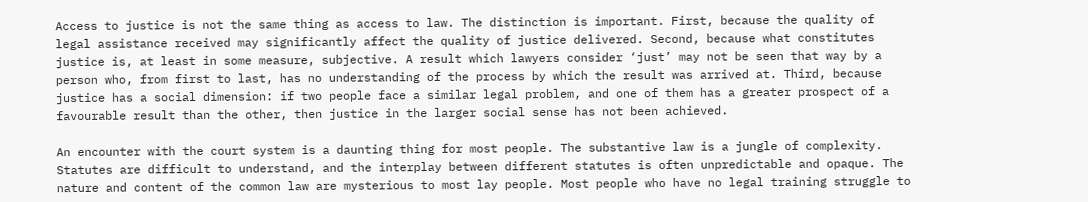Access to justice is not the same thing as access to law. The distinction is important. First, because the quality of legal assistance received may significantly affect the quality of justice delivered. Second, because what constitutes justice is, at least in some measure, subjective. A result which lawyers consider ‘just’ may not be seen that way by a person who, from first to last, has no understanding of the process by which the result was arrived at. Third, because justice has a social dimension: if two people face a similar legal problem, and one of them has a greater prospect of a favourable result than the other, then justice in the larger social sense has not been achieved.

An encounter with the court system is a daunting thing for most people. The substantive law is a jungle of complexity. Statutes are difficult to understand, and the interplay between different statutes is often unpredictable and opaque. The nature and content of the common law are mysterious to most lay people. Most people who have no legal training struggle to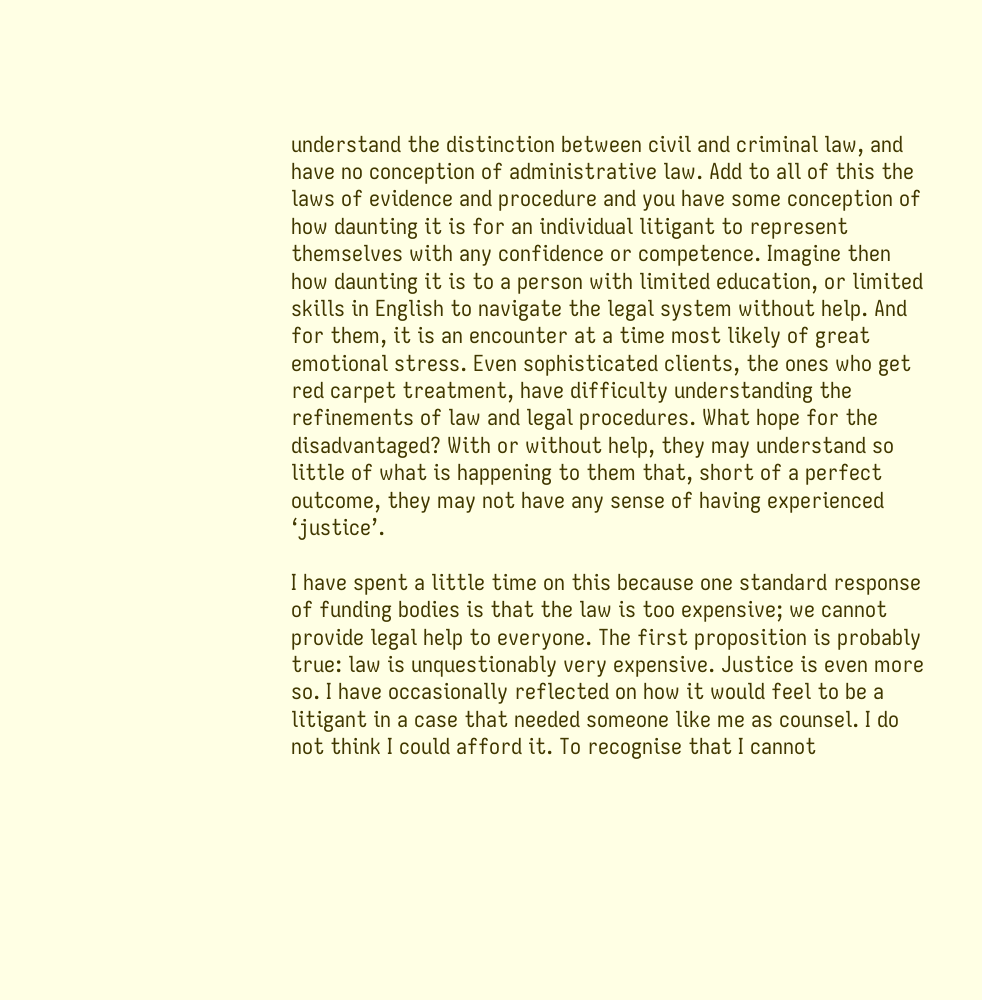understand the distinction between civil and criminal law, and have no conception of administrative law. Add to all of this the laws of evidence and procedure and you have some conception of how daunting it is for an individual litigant to represent themselves with any confidence or competence. Imagine then how daunting it is to a person with limited education, or limited skills in English to navigate the legal system without help. And for them, it is an encounter at a time most likely of great emotional stress. Even sophisticated clients, the ones who get red carpet treatment, have difficulty understanding the refinements of law and legal procedures. What hope for the disadvantaged? With or without help, they may understand so little of what is happening to them that, short of a perfect outcome, they may not have any sense of having experienced ‘justice’.

I have spent a little time on this because one standard response of funding bodies is that the law is too expensive; we cannot provide legal help to everyone. The first proposition is probably true: law is unquestionably very expensive. Justice is even more so. I have occasionally reflected on how it would feel to be a litigant in a case that needed someone like me as counsel. I do not think I could afford it. To recognise that I cannot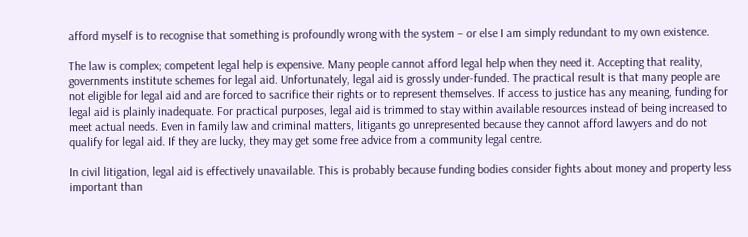afford myself is to recognise that something is profoundly wrong with the system – or else I am simply redundant to my own existence.

The law is complex; competent legal help is expensive. Many people cannot afford legal help when they need it. Accepting that reality, governments institute schemes for legal aid. Unfortunately, legal aid is grossly under-funded. The practical result is that many people are not eligible for legal aid and are forced to sacrifice their rights or to represent themselves. If access to justice has any meaning, funding for legal aid is plainly inadequate. For practical purposes, legal aid is trimmed to stay within available resources instead of being increased to meet actual needs. Even in family law and criminal matters, litigants go unrepresented because they cannot afford lawyers and do not qualify for legal aid. If they are lucky, they may get some free advice from a community legal centre.

In civil litigation, legal aid is effectively unavailable. This is probably because funding bodies consider fights about money and property less important than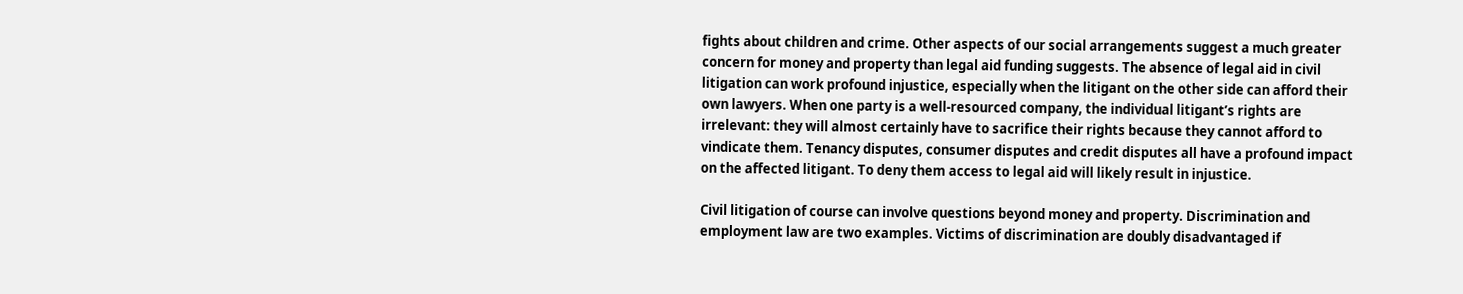fights about children and crime. Other aspects of our social arrangements suggest a much greater concern for money and property than legal aid funding suggests. The absence of legal aid in civil litigation can work profound injustice, especially when the litigant on the other side can afford their own lawyers. When one party is a well-resourced company, the individual litigant’s rights are irrelevant: they will almost certainly have to sacrifice their rights because they cannot afford to vindicate them. Tenancy disputes, consumer disputes and credit disputes all have a profound impact on the affected litigant. To deny them access to legal aid will likely result in injustice.

Civil litigation of course can involve questions beyond money and property. Discrimination and employment law are two examples. Victims of discrimination are doubly disadvantaged if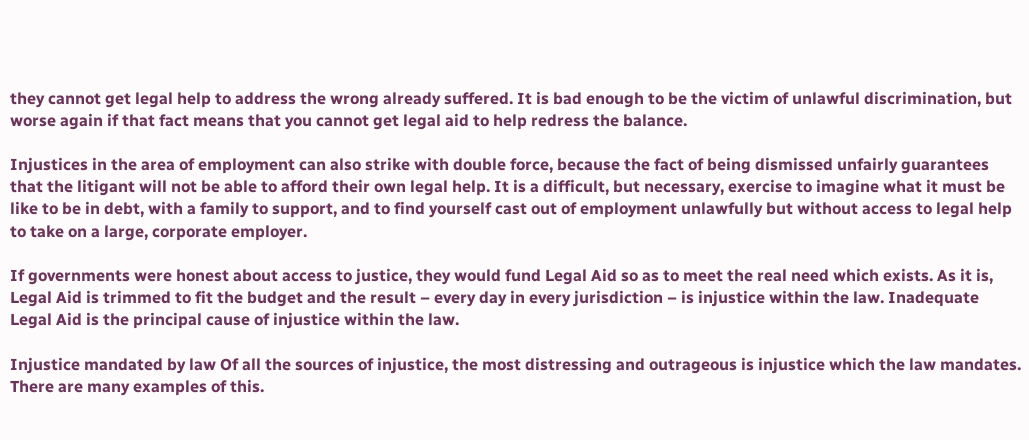they cannot get legal help to address the wrong already suffered. It is bad enough to be the victim of unlawful discrimination, but worse again if that fact means that you cannot get legal aid to help redress the balance.

Injustices in the area of employment can also strike with double force, because the fact of being dismissed unfairly guarantees that the litigant will not be able to afford their own legal help. It is a difficult, but necessary, exercise to imagine what it must be like to be in debt, with a family to support, and to find yourself cast out of employment unlawfully but without access to legal help to take on a large, corporate employer.

If governments were honest about access to justice, they would fund Legal Aid so as to meet the real need which exists. As it is, Legal Aid is trimmed to fit the budget and the result – every day in every jurisdiction – is injustice within the law. Inadequate Legal Aid is the principal cause of injustice within the law.

Injustice mandated by law Of all the sources of injustice, the most distressing and outrageous is injustice which the law mandates. There are many examples of this.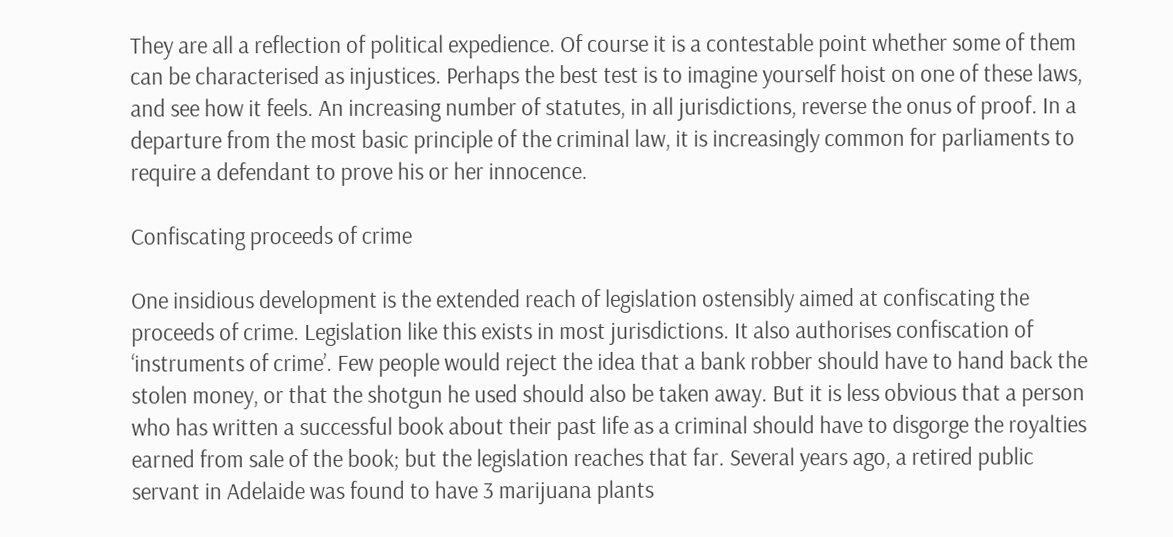They are all a reflection of political expedience. Of course it is a contestable point whether some of them can be characterised as injustices. Perhaps the best test is to imagine yourself hoist on one of these laws, and see how it feels. An increasing number of statutes, in all jurisdictions, reverse the onus of proof. In a departure from the most basic principle of the criminal law, it is increasingly common for parliaments to require a defendant to prove his or her innocence.

Confiscating proceeds of crime

One insidious development is the extended reach of legislation ostensibly aimed at confiscating the proceeds of crime. Legislation like this exists in most jurisdictions. It also authorises confiscation of ‘instruments of crime’. Few people would reject the idea that a bank robber should have to hand back the stolen money, or that the shotgun he used should also be taken away. But it is less obvious that a person who has written a successful book about their past life as a criminal should have to disgorge the royalties earned from sale of the book; but the legislation reaches that far. Several years ago, a retired public servant in Adelaide was found to have 3 marijuana plants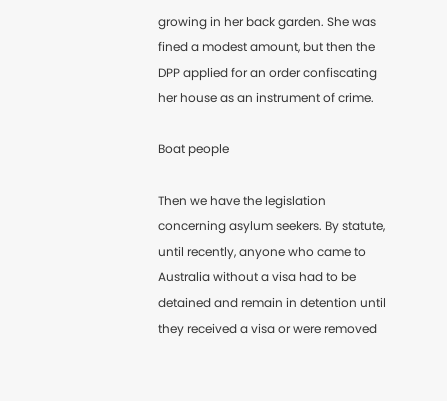growing in her back garden. She was fined a modest amount, but then the DPP applied for an order confiscating her house as an instrument of crime.

Boat people

Then we have the legislation concerning asylum seekers. By statute, until recently, anyone who came to Australia without a visa had to be detained and remain in detention until they received a visa or were removed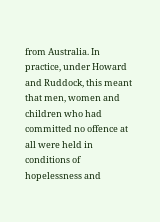from Australia. In practice, under Howard and Ruddock, this meant that men, women and children who had committed no offence at all were held in conditions of hopelessness and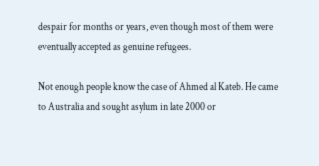despair for months or years, even though most of them were eventually accepted as genuine refugees.

Not enough people know the case of Ahmed al Kateb. He came to Australia and sought asylum in late 2000 or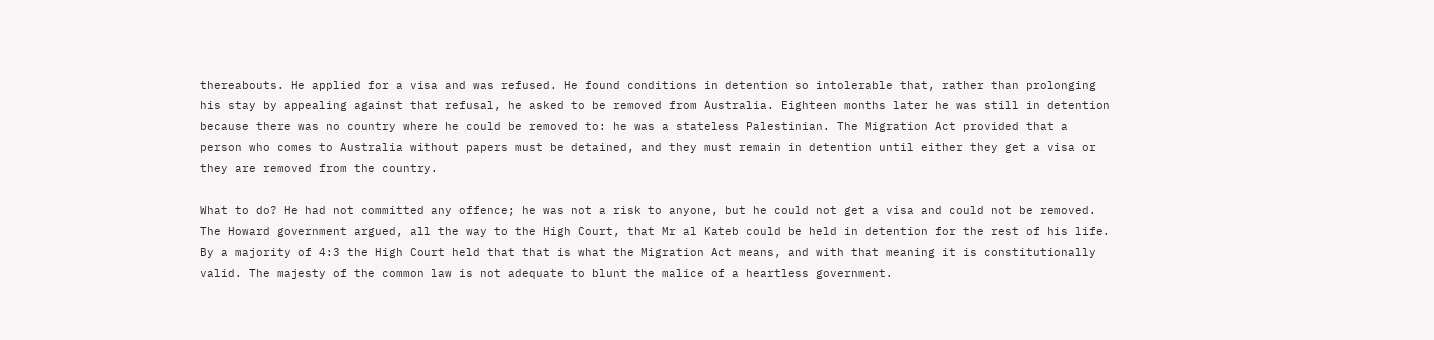thereabouts. He applied for a visa and was refused. He found conditions in detention so intolerable that, rather than prolonging his stay by appealing against that refusal, he asked to be removed from Australia. Eighteen months later he was still in detention because there was no country where he could be removed to: he was a stateless Palestinian. The Migration Act provided that a person who comes to Australia without papers must be detained, and they must remain in detention until either they get a visa or they are removed from the country.

What to do? He had not committed any offence; he was not a risk to anyone, but he could not get a visa and could not be removed. The Howard government argued, all the way to the High Court, that Mr al Kateb could be held in detention for the rest of his life. By a majority of 4:3 the High Court held that that is what the Migration Act means, and with that meaning it is constitutionally valid. The majesty of the common law is not adequate to blunt the malice of a heartless government.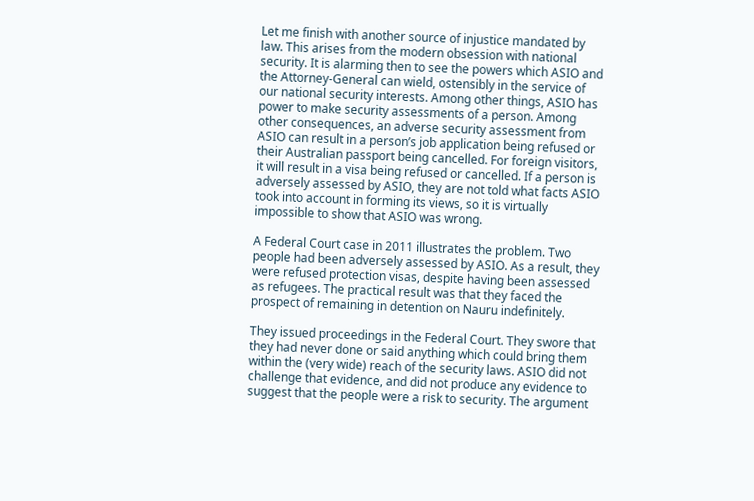Let me finish with another source of injustice mandated by law. This arises from the modern obsession with national security. It is alarming then to see the powers which ASIO and the Attorney-General can wield, ostensibly in the service of our national security interests. Among other things, ASIO has power to make security assessments of a person. Among other consequences, an adverse security assessment from ASIO can result in a person’s job application being refused or their Australian passport being cancelled. For foreign visitors, it will result in a visa being refused or cancelled. If a person is adversely assessed by ASIO, they are not told what facts ASIO took into account in forming its views, so it is virtually impossible to show that ASIO was wrong.

A Federal Court case in 2011 illustrates the problem. Two people had been adversely assessed by ASIO. As a result, they were refused protection visas, despite having been assessed as refugees. The practical result was that they faced the prospect of remaining in detention on Nauru indefinitely.

They issued proceedings in the Federal Court. They swore that they had never done or said anything which could bring them within the (very wide) reach of the security laws. ASIO did not challenge that evidence, and did not produce any evidence to suggest that the people were a risk to security. The argument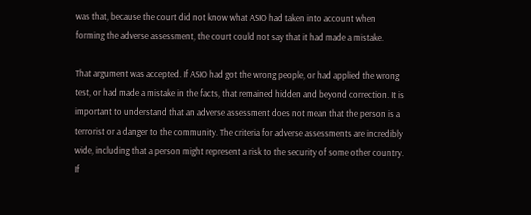was that, because the court did not know what ASIO had taken into account when forming the adverse assessment, the court could not say that it had made a mistake.

That argument was accepted. If ASIO had got the wrong people, or had applied the wrong test, or had made a mistake in the facts, that remained hidden and beyond correction. It is important to understand that an adverse assessment does not mean that the person is a terrorist or a danger to the community. The criteria for adverse assessments are incredibly wide, including that a person might represent a risk to the security of some other country. If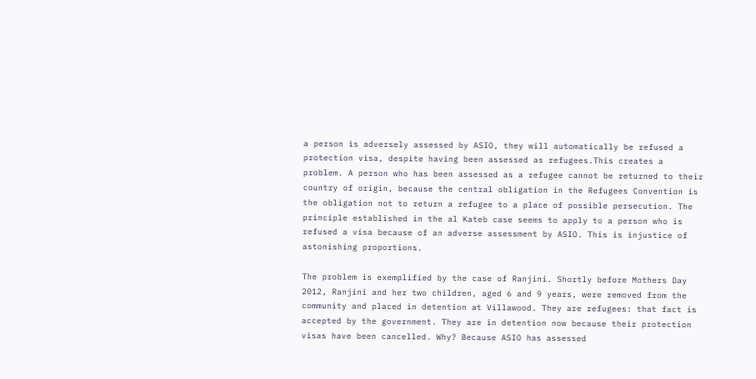a person is adversely assessed by ASIO, they will automatically be refused a protection visa, despite having been assessed as refugees.This creates a problem. A person who has been assessed as a refugee cannot be returned to their country of origin, because the central obligation in the Refugees Convention is the obligation not to return a refugee to a place of possible persecution. The principle established in the al Kateb case seems to apply to a person who is refused a visa because of an adverse assessment by ASIO. This is injustice of astonishing proportions.

The problem is exemplified by the case of Ranjini. Shortly before Mothers Day 2012, Ranjini and her two children, aged 6 and 9 years, were removed from the community and placed in detention at Villawood. They are refugees: that fact is accepted by the government. They are in detention now because their protection visas have been cancelled. Why? Because ASIO has assessed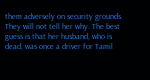them adversely on security grounds. They will not tell her why. The best guess is that her husband, who is dead, was once a driver for Tamil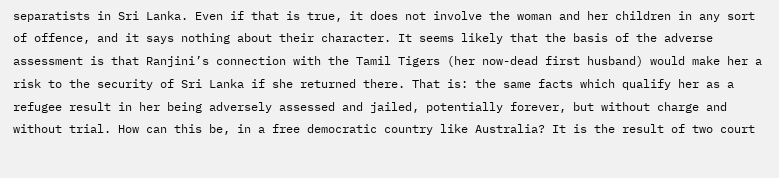separatists in Sri Lanka. Even if that is true, it does not involve the woman and her children in any sort of offence, and it says nothing about their character. It seems likely that the basis of the adverse assessment is that Ranjini’s connection with the Tamil Tigers (her now-dead first husband) would make her a risk to the security of Sri Lanka if she returned there. That is: the same facts which qualify her as a refugee result in her being adversely assessed and jailed, potentially forever, but without charge and without trial. How can this be, in a free democratic country like Australia? It is the result of two court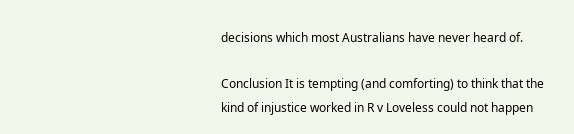decisions which most Australians have never heard of.

Conclusion It is tempting (and comforting) to think that the kind of injustice worked in R v Loveless could not happen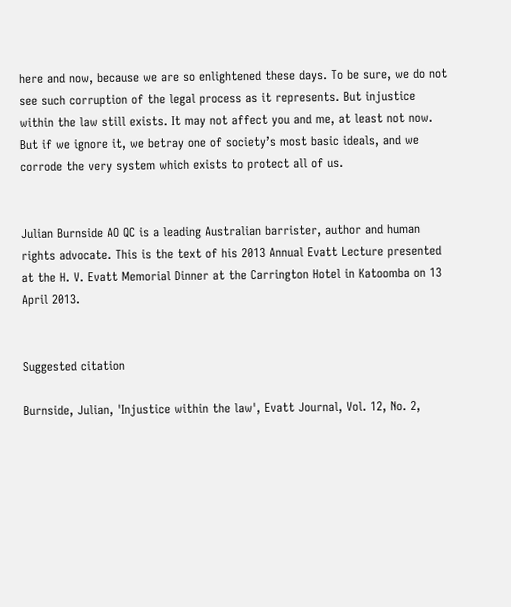here and now, because we are so enlightened these days. To be sure, we do not see such corruption of the legal process as it represents. But injustice within the law still exists. It may not affect you and me, at least not now. But if we ignore it, we betray one of society’s most basic ideals, and we corrode the very system which exists to protect all of us.


Julian Burnside AO QC is a leading Australian barrister, author and human rights advocate. This is the text of his 2013 Annual Evatt Lecture presented at the H. V. Evatt Memorial Dinner at the Carrington Hotel in Katoomba on 13 April 2013.


Suggested citation

Burnside, Julian, 'Injustice within the law', Evatt Journal, Vol. 12, No. 2,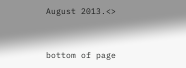August 2013.<>


bottom of page